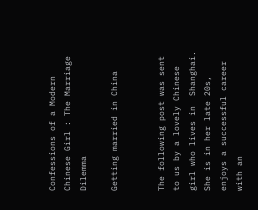Confessions of a Modern Chinese Girl : The Marriage Dilemma

Getting married in China


The following post was sent to us by a lovely Chinese girl who lives in  Shanghai. She is in her late 20s, enjoys a successful career with an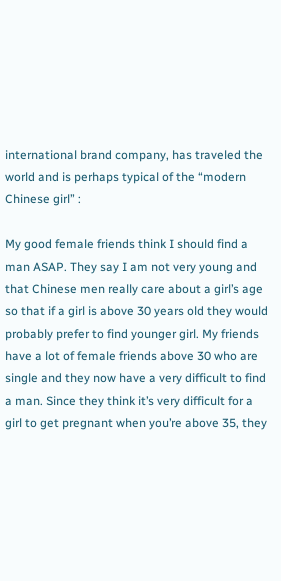international brand company, has traveled the world and is perhaps typical of the “modern Chinese girl” :

My good female friends think I should find a man ASAP. They say I am not very young and that Chinese men really care about a girl’s age so that if a girl is above 30 years old they would probably prefer to find younger girl. My friends have a lot of female friends above 30 who are single and they now have a very difficult to find a man. Since they think it’s very difficult for a girl to get pregnant when you’re above 35, they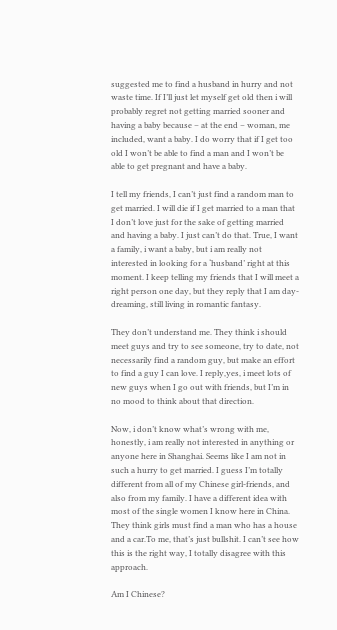suggested me to find a husband in hurry and not waste time. If I’ll just let myself get old then i will probably regret not getting married sooner and having a baby because – at the end – woman, me included, want a baby. I do worry that if I get too old I won’t be able to find a man and I won’t be able to get pregnant and have a baby.

I tell my friends, I can’t just find a random man to get married. I will die if I get married to a man that I don’t love just for the sake of getting married and having a baby. I just can’t do that. True, I want a family, i want a baby, but i am really not interested in looking for a ‘husband’ right at this moment. I keep telling my friends that I will meet a right person one day, but they reply that I am day-dreaming, still living in romantic fantasy.

They don’t understand me. They think i should meet guys and try to see someone, try to date, not necessarily find a random guy, but make an effort to find a guy I can love. I reply,yes, i meet lots of new guys when I go out with friends, but I’m in no mood to think about that direction.

Now, i don’t know what’s wrong with me, honestly, i am really not interested in anything or anyone here in Shanghai. Seems like I am not in such a hurry to get married. I guess I’m totally different from all of my Chinese girl-friends, and also from my family. I have a different idea with most of the single women I know here in China. They think girls must find a man who has a house and a car.To me, that’s just bullshit. I can’t see how this is the right way, I totally disagree with this approach.

Am I Chinese?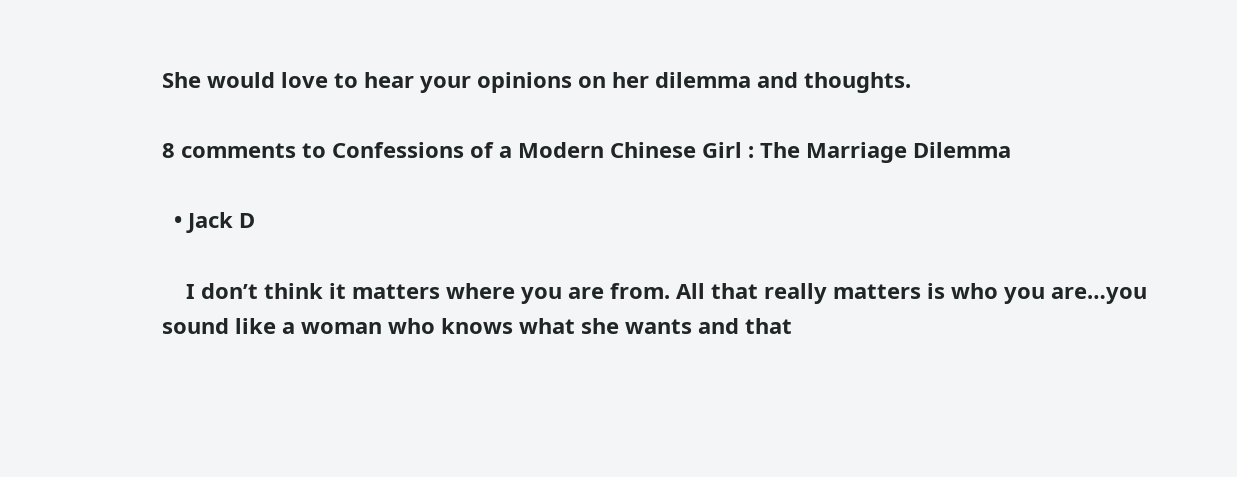She would love to hear your opinions on her dilemma and thoughts.

8 comments to Confessions of a Modern Chinese Girl : The Marriage Dilemma

  • Jack D

    I don’t think it matters where you are from. All that really matters is who you are…you sound like a woman who knows what she wants and that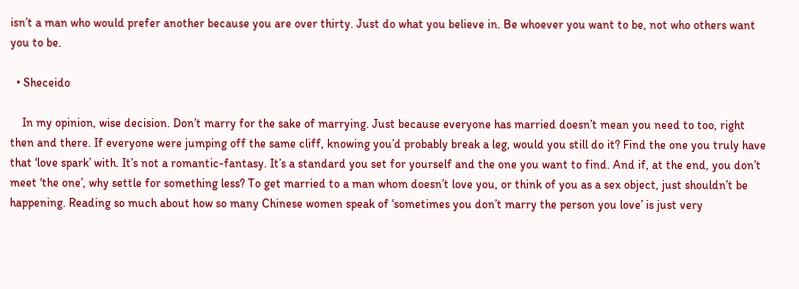isn’t a man who would prefer another because you are over thirty. Just do what you believe in. Be whoever you want to be, not who others want you to be.

  • Sheceido

    In my opinion, wise decision. Don’t marry for the sake of marrying. Just because everyone has married doesn’t mean you need to too, right then and there. If everyone were jumping off the same cliff, knowing you’d probably break a leg, would you still do it? Find the one you truly have that ‘love spark’ with. It’s not a romantic-fantasy. It’s a standard you set for yourself and the one you want to find. And if, at the end, you don’t meet ‘the one’, why settle for something less? To get married to a man whom doesn’t love you, or think of you as a sex object, just shouldn’t be happening. Reading so much about how so many Chinese women speak of ‘sometimes you don’t marry the person you love’ is just very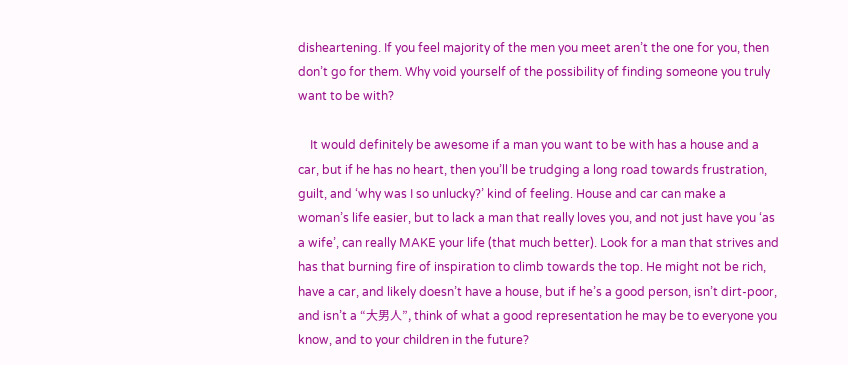disheartening. If you feel majority of the men you meet aren’t the one for you, then don’t go for them. Why void yourself of the possibility of finding someone you truly want to be with?

    It would definitely be awesome if a man you want to be with has a house and a car, but if he has no heart, then you’ll be trudging a long road towards frustration, guilt, and ‘why was I so unlucky?’ kind of feeling. House and car can make a woman’s life easier, but to lack a man that really loves you, and not just have you ‘as a wife’, can really MAKE your life (that much better). Look for a man that strives and has that burning fire of inspiration to climb towards the top. He might not be rich, have a car, and likely doesn’t have a house, but if he’s a good person, isn’t dirt-poor, and isn’t a “大男人”, think of what a good representation he may be to everyone you know, and to your children in the future?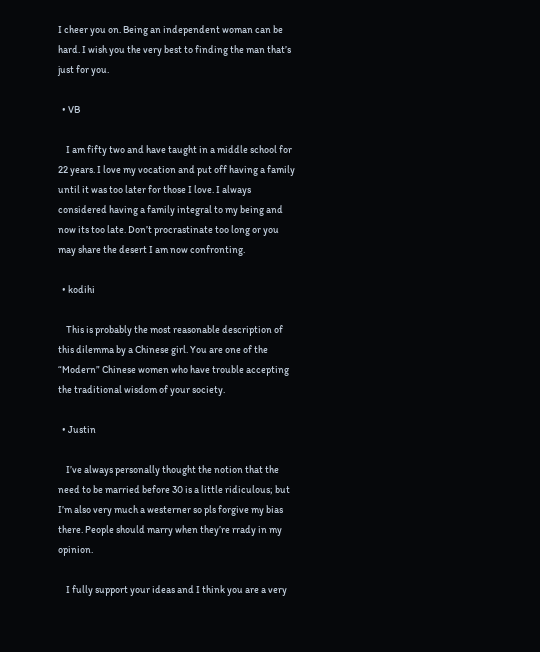I cheer you on. Being an independent woman can be hard. I wish you the very best to finding the man that’s just for you.

  • VB

    I am fifty two and have taught in a middle school for 22 years. I love my vocation and put off having a family until it was too later for those I love. I always considered having a family integral to my being and now its too late. Don’t procrastinate too long or you may share the desert I am now confronting.

  • kodihi

    This is probably the most reasonable description of this dilemma by a Chinese girl. You are one of the “Modern” Chinese women who have trouble accepting the traditional wisdom of your society.

  • Justin

    I’ve always personally thought the notion that the need to be married before 30 is a little ridiculous; but I’m also very much a westerner so pls forgive my bias there. People should marry when they’re rrady in my opinion.

    I fully support your ideas and I think you are a very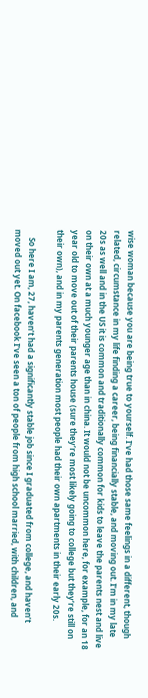wise woman because you are being true to yourself. I’ve had those same feelings in a different, though related, circumstance in my life finding a career, being financially stable, and moving out. I’m in my late 20s as well and in the US it is common and traditionally common for kids to leave the parents nest and live on their own at a much younger age than in china. It would not be uncommon here, for example, for an 18 year old to move out of their parents house (sure they’re most likely going to college but they’re still on their own), and in my parents generation most people had their own apartments in their early 20s.

    So here I am, 27, haven’t had a significantly stable job since I graduated from college, and haven’t moved out yet. On facebook I’ve seen a ton of people from high school married, with children, and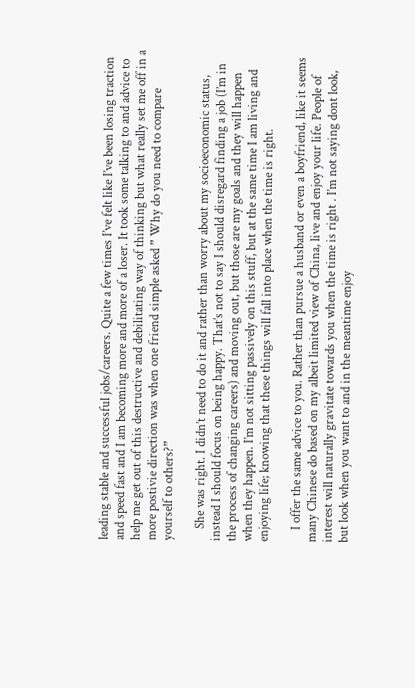leading stable and successful jobs/careers. Quite a few times I’ve felt like I’ve been losing traction and speed fast and I am becoming more and more of a loser. It took some talking to and advice to help me get out of this destructive and debilitating way of thinking but what really set me off in a more postivie direction was when one friend simple asked ” Why do you need to compare yourself to others?”

    She was right. I didn’t need to do it and rather than worry about my socioeconomic status, instead I should focus on being happy. That’s not to say I should disregard finding a job (I’m in the process of changing careers) and moving out, but those are my goals and they will happen when they happen. I’m not sitting passively on this stuff, but at the same time I am living and enjoying life; knowing that these things will fall into place when the time is right.

    I offer the same advice to you. Rather than pursue a husband or even a boyfriend, like it seems many Chinese do based on my albeit limited view of China, live and enjoy your life. People of interest will naturally gravitate towards you when the time is right . I’m not saying dont look, but look when you want to and in the meantime enjoy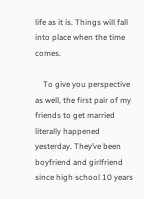life as it is. Things will fall into place when the time comes.

    To give you perspective as well, the first pair of my friends to get married literally happened yesterday. They’ve been boyfriend and girlfriend since high school 10 years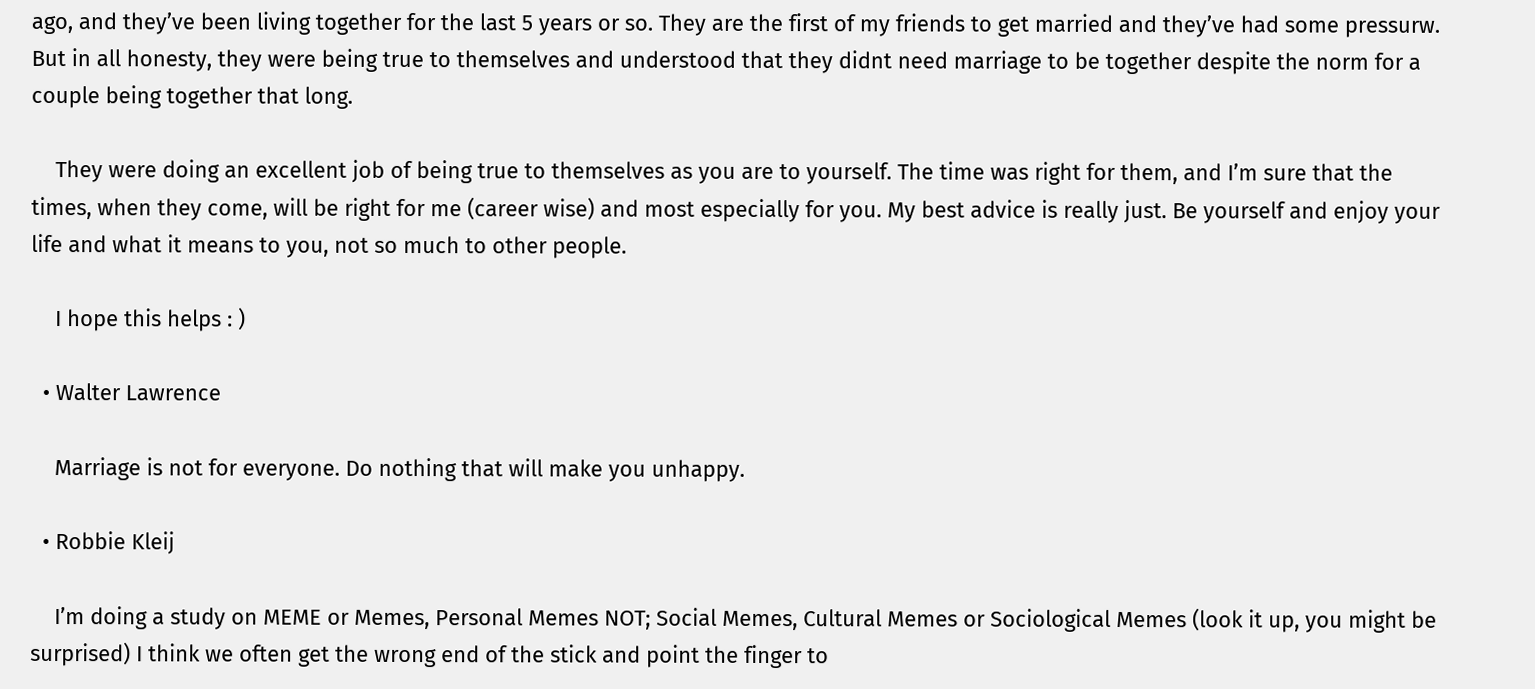ago, and they’ve been living together for the last 5 years or so. They are the first of my friends to get married and they’ve had some pressurw. But in all honesty, they were being true to themselves and understood that they didnt need marriage to be together despite the norm for a couple being together that long.

    They were doing an excellent job of being true to themselves as you are to yourself. The time was right for them, and I’m sure that the times, when they come, will be right for me (career wise) and most especially for you. My best advice is really just. Be yourself and enjoy your life and what it means to you, not so much to other people.

    I hope this helps : )

  • Walter Lawrence

    Marriage is not for everyone. Do nothing that will make you unhappy.

  • Robbie Kleij

    I’m doing a study on MEME or Memes, Personal Memes NOT; Social Memes, Cultural Memes or Sociological Memes (look it up, you might be surprised) I think we often get the wrong end of the stick and point the finger to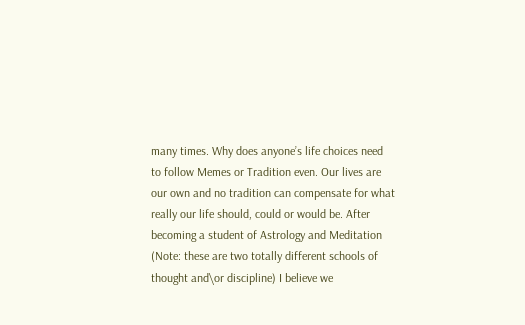many times. Why does anyone’s life choices need to follow Memes or Tradition even. Our lives are our own and no tradition can compensate for what really our life should, could or would be. After becoming a student of Astrology and Meditation (Note: these are two totally different schools of thought and\or discipline) I believe we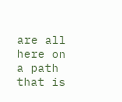are all here on a path that is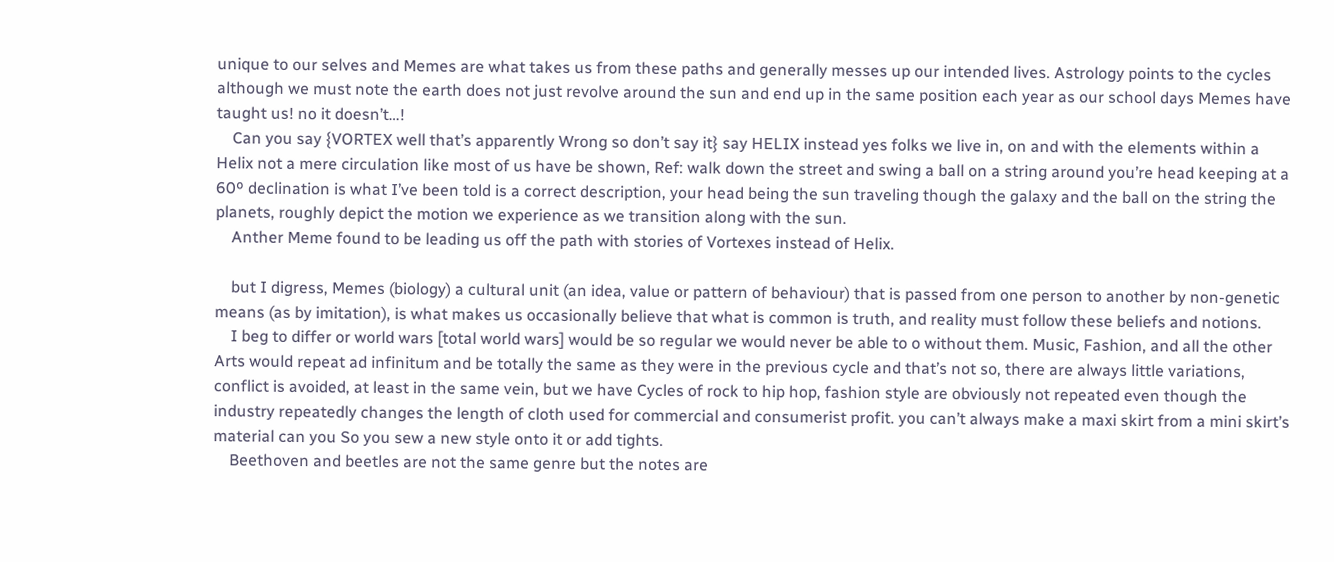unique to our selves and Memes are what takes us from these paths and generally messes up our intended lives. Astrology points to the cycles although we must note the earth does not just revolve around the sun and end up in the same position each year as our school days Memes have taught us! no it doesn’t…!
    Can you say {VORTEX well that’s apparently Wrong so don’t say it} say HELIX instead yes folks we live in, on and with the elements within a Helix not a mere circulation like most of us have be shown, Ref: walk down the street and swing a ball on a string around you’re head keeping at a 60º declination is what I’ve been told is a correct description, your head being the sun traveling though the galaxy and the ball on the string the planets, roughly depict the motion we experience as we transition along with the sun.
    Anther Meme found to be leading us off the path with stories of Vortexes instead of Helix.

    but I digress, Memes (biology) a cultural unit (an idea, value or pattern of behaviour) that is passed from one person to another by non-genetic means (as by imitation), is what makes us occasionally believe that what is common is truth, and reality must follow these beliefs and notions.
    I beg to differ or world wars [total world wars] would be so regular we would never be able to o without them. Music, Fashion, and all the other Arts would repeat ad infinitum and be totally the same as they were in the previous cycle and that’s not so, there are always little variations, conflict is avoided, at least in the same vein, but we have Cycles of rock to hip hop, fashion style are obviously not repeated even though the industry repeatedly changes the length of cloth used for commercial and consumerist profit. you can’t always make a maxi skirt from a mini skirt’s material can you So you sew a new style onto it or add tights.
    Beethoven and beetles are not the same genre but the notes are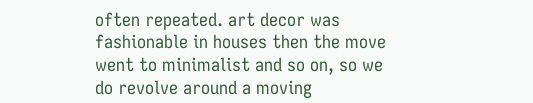often repeated. art decor was fashionable in houses then the move went to minimalist and so on, so we do revolve around a moving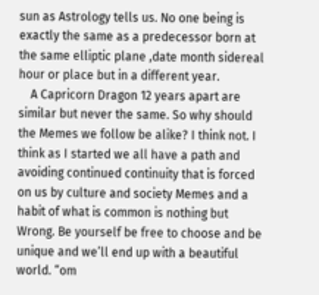sun as Astrology tells us. No one being is exactly the same as a predecessor born at the same elliptic plane ,date month sidereal hour or place but in a different year.
    A Capricorn Dragon 12 years apart are similar but never the same. So why should the Memes we follow be alike? I think not. I think as I started we all have a path and avoiding continued continuity that is forced on us by culture and society Memes and a habit of what is common is nothing but Wrong. Be yourself be free to choose and be unique and we’ll end up with a beautiful world. “om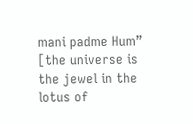mani padme Hum” [the universe is the jewel in the lotus of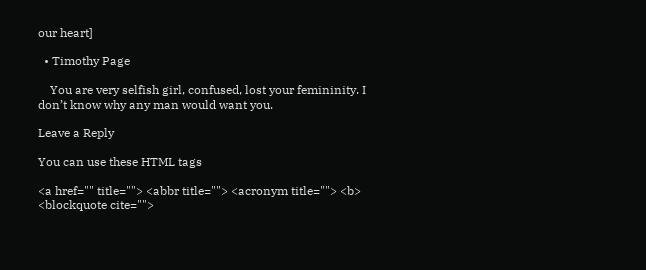our heart]

  • Timothy Page

    You are very selfish girl, confused, lost your femininity. I don’t know why any man would want you.

Leave a Reply

You can use these HTML tags

<a href="" title=""> <abbr title=""> <acronym title=""> <b> <blockquote cite="">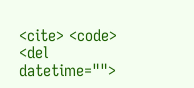<cite> <code> <del datetime="">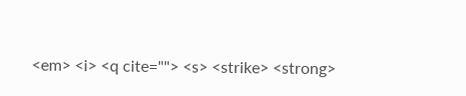<em> <i> <q cite=""> <s> <strike> <strong>